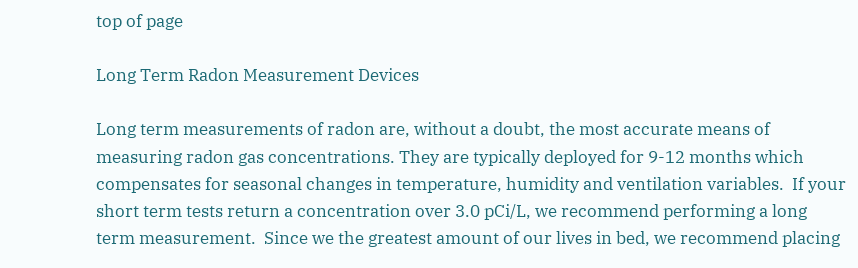top of page

Long Term Radon Measurement Devices

Long term measurements of radon are, without a doubt, the most accurate means of measuring radon gas concentrations. They are typically deployed for 9-12 months which compensates for seasonal changes in temperature, humidity and ventilation variables.  If your short term tests return a concentration over 3.0 pCi/L, we recommend performing a long term measurement.  Since we the greatest amount of our lives in bed, we recommend placing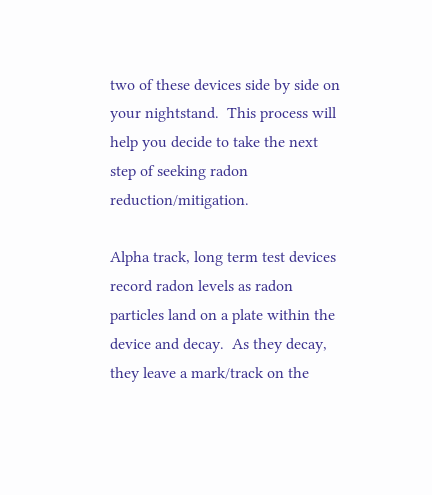two of these devices side by side on your nightstand.  This process will help you decide to take the next step of seeking radon reduction/mitigation.

Alpha track, long term test devices record radon levels as radon particles land on a plate within the device and decay.  As they decay, they leave a mark/track on the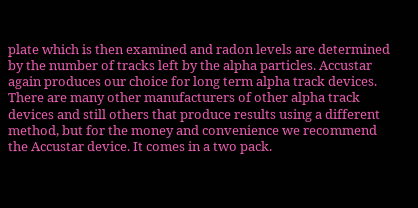plate which is then examined and radon levels are determined by the number of tracks left by the alpha particles. Accustar again produces our choice for long term alpha track devices.  There are many other manufacturers of other alpha track devices and still others that produce results using a different method, but for the money and convenience we recommend the Accustar device. It comes in a two pack.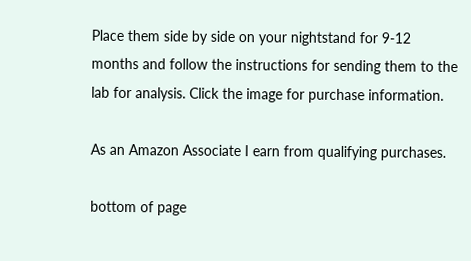Place them side by side on your nightstand for 9-12 months and follow the instructions for sending them to the lab for analysis. Click the image for purchase information.

As an Amazon Associate I earn from qualifying purchases.

bottom of page